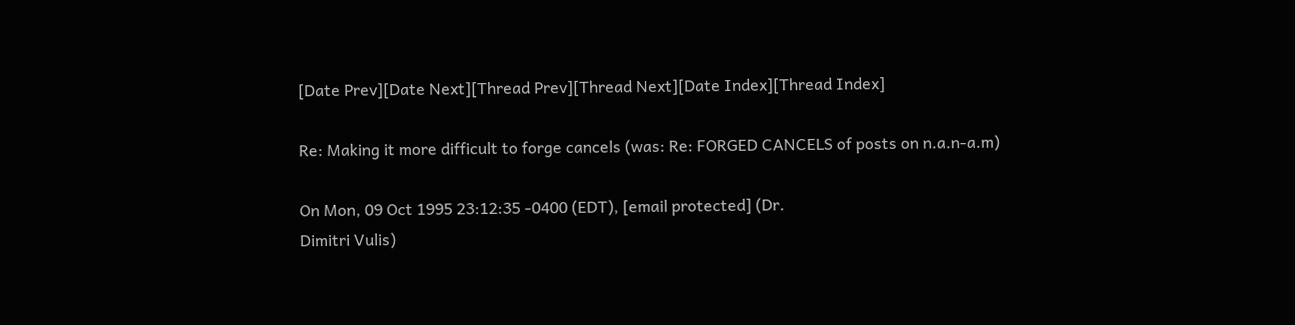[Date Prev][Date Next][Thread Prev][Thread Next][Date Index][Thread Index]

Re: Making it more difficult to forge cancels (was: Re: FORGED CANCELS of posts on n.a.n-a.m)

On Mon, 09 Oct 1995 23:12:35 -0400 (EDT), [email protected] (Dr.
Dimitri Vulis)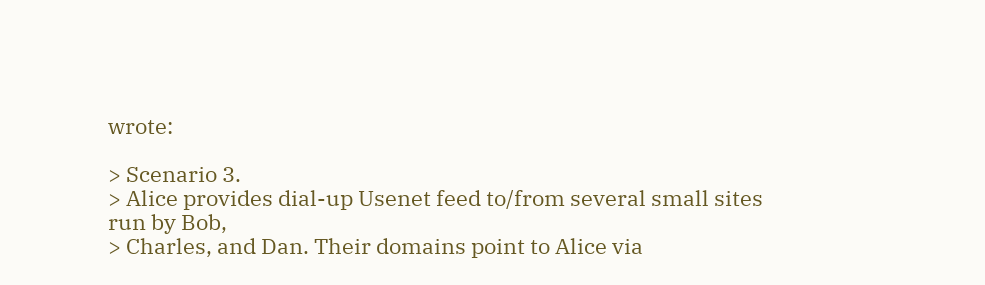wrote:

> Scenario 3.
> Alice provides dial-up Usenet feed to/from several small sites run by Bob,
> Charles, and Dan. Their domains point to Alice via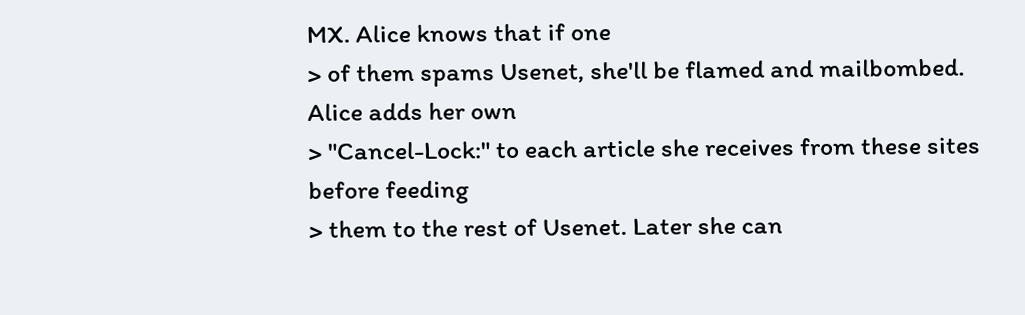MX. Alice knows that if one
> of them spams Usenet, she'll be flamed and mailbombed. Alice adds her own
> "Cancel-Lock:" to each article she receives from these sites before feeding
> them to the rest of Usenet. Later she can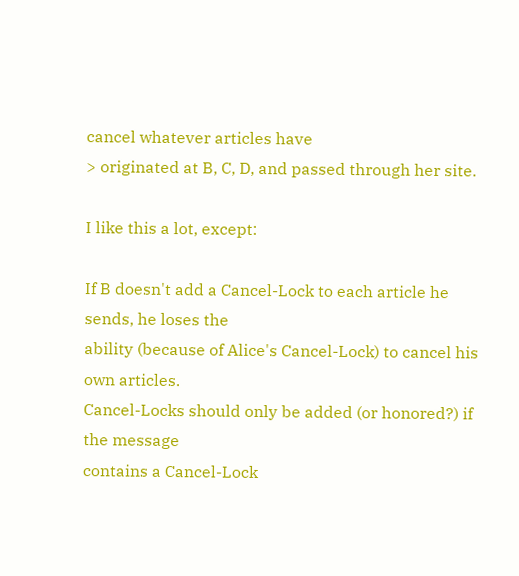cancel whatever articles have
> originated at B, C, D, and passed through her site.

I like this a lot, except:

If B doesn't add a Cancel-Lock to each article he sends, he loses the
ability (because of Alice's Cancel-Lock) to cancel his own articles.
Cancel-Locks should only be added (or honored?) if the message
contains a Cancel-Lock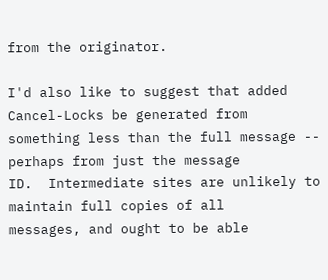from the originator.

I'd also like to suggest that added Cancel-Locks be generated from
something less than the full message -- perhaps from just the message
ID.  Intermediate sites are unlikely to maintain full copies of all
messages, and ought to be able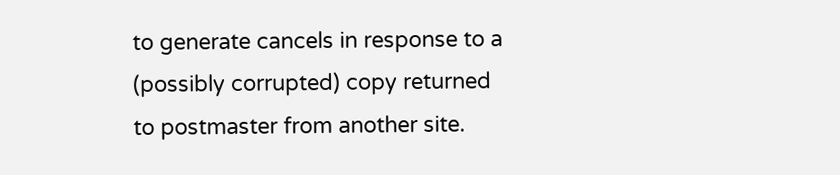to generate cancels in response to a
(possibly corrupted) copy returned to postmaster from another site.